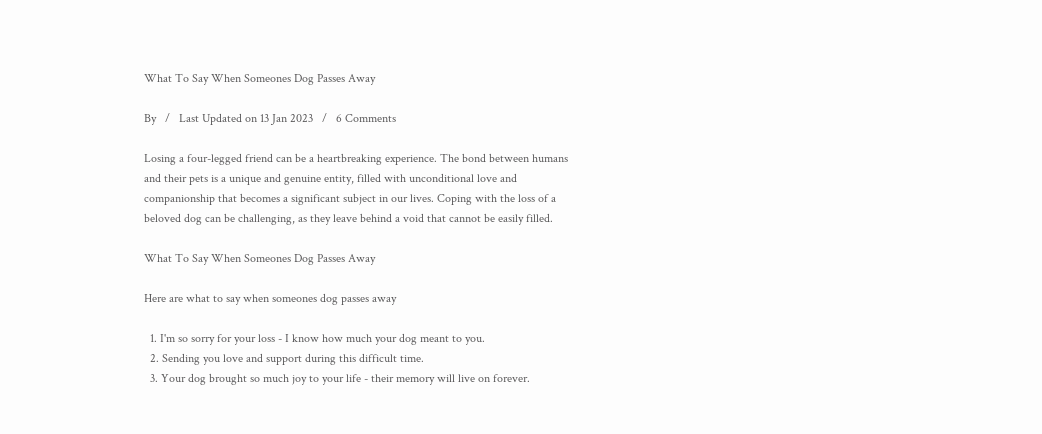What To Say When Someones Dog Passes Away

By   /   Last Updated on 13 Jan 2023   /   6 Comments

Losing a four-legged friend can be a heartbreaking experience. The bond between humans and their pets is a unique and genuine entity, filled with unconditional love and companionship that becomes a significant subject in our lives. Coping with the loss of a beloved dog can be challenging, as they leave behind a void that cannot be easily filled.

What To Say When Someones Dog Passes Away

Here are what to say when someones dog passes away

  1. I'm so sorry for your loss - I know how much your dog meant to you.
  2. Sending you love and support during this difficult time.
  3. Your dog brought so much joy to your life - their memory will live on forever.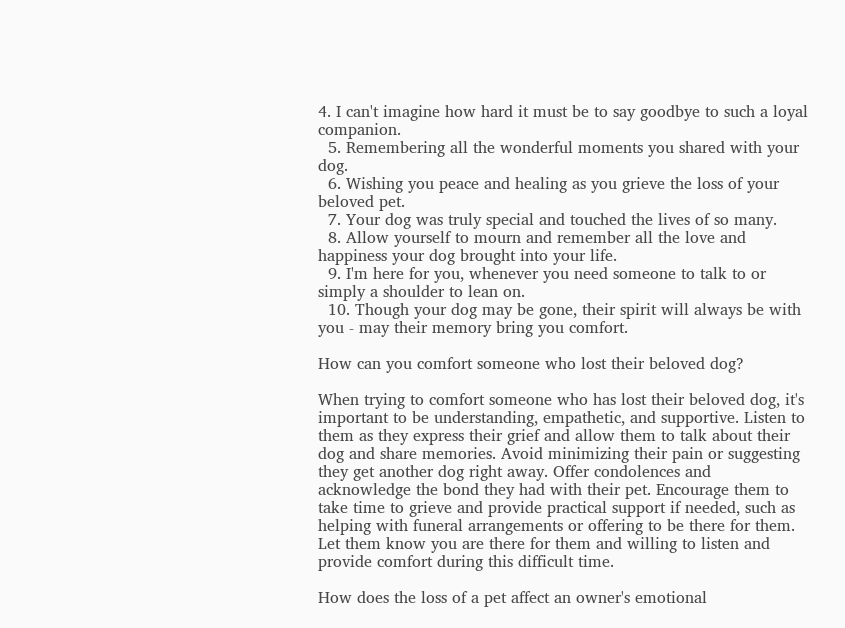4. I can't imagine how hard it must be to say goodbye to such a loyal companion.
  5. Remembering all the wonderful moments you shared with your dog.
  6. Wishing you peace and healing as you grieve the loss of your beloved pet.
  7. Your dog was truly special and touched the lives of so many.
  8. Allow yourself to mourn and remember all the love and happiness your dog brought into your life.
  9. I'm here for you, whenever you need someone to talk to or simply a shoulder to lean on.
  10. Though your dog may be gone, their spirit will always be with you - may their memory bring you comfort.

How can you comfort someone who lost their beloved dog?

When trying to comfort someone who has lost their beloved dog, it's important to be understanding, empathetic, and supportive. Listen to them as they express their grief and allow them to talk about their dog and share memories. Avoid minimizing their pain or suggesting they get another dog right away. Offer condolences and acknowledge the bond they had with their pet. Encourage them to take time to grieve and provide practical support if needed, such as helping with funeral arrangements or offering to be there for them. Let them know you are there for them and willing to listen and provide comfort during this difficult time.

How does the loss of a pet affect an owner's emotional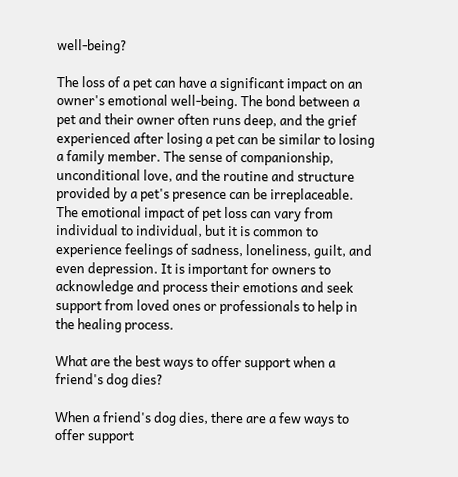well-being?

The loss of a pet can have a significant impact on an owner's emotional well-being. The bond between a pet and their owner often runs deep, and the grief experienced after losing a pet can be similar to losing a family member. The sense of companionship, unconditional love, and the routine and structure provided by a pet's presence can be irreplaceable. The emotional impact of pet loss can vary from individual to individual, but it is common to experience feelings of sadness, loneliness, guilt, and even depression. It is important for owners to acknowledge and process their emotions and seek support from loved ones or professionals to help in the healing process.

What are the best ways to offer support when a friend's dog dies?

When a friend's dog dies, there are a few ways to offer support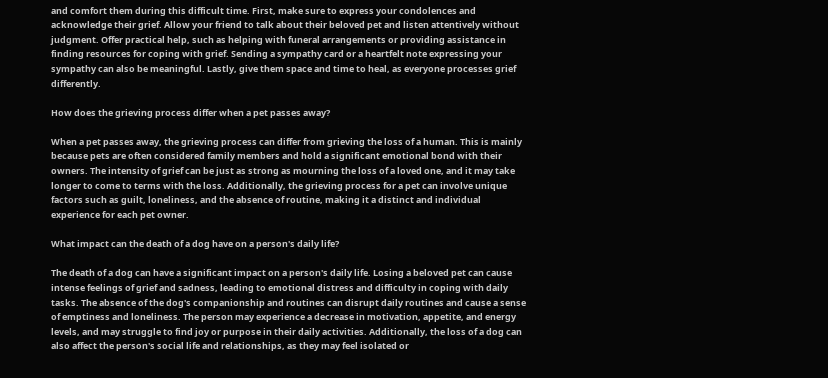and comfort them during this difficult time. First, make sure to express your condolences and acknowledge their grief. Allow your friend to talk about their beloved pet and listen attentively without judgment. Offer practical help, such as helping with funeral arrangements or providing assistance in finding resources for coping with grief. Sending a sympathy card or a heartfelt note expressing your sympathy can also be meaningful. Lastly, give them space and time to heal, as everyone processes grief differently.

How does the grieving process differ when a pet passes away?

When a pet passes away, the grieving process can differ from grieving the loss of a human. This is mainly because pets are often considered family members and hold a significant emotional bond with their owners. The intensity of grief can be just as strong as mourning the loss of a loved one, and it may take longer to come to terms with the loss. Additionally, the grieving process for a pet can involve unique factors such as guilt, loneliness, and the absence of routine, making it a distinct and individual experience for each pet owner.

What impact can the death of a dog have on a person's daily life?

The death of a dog can have a significant impact on a person's daily life. Losing a beloved pet can cause intense feelings of grief and sadness, leading to emotional distress and difficulty in coping with daily tasks. The absence of the dog's companionship and routines can disrupt daily routines and cause a sense of emptiness and loneliness. The person may experience a decrease in motivation, appetite, and energy levels, and may struggle to find joy or purpose in their daily activities. Additionally, the loss of a dog can also affect the person's social life and relationships, as they may feel isolated or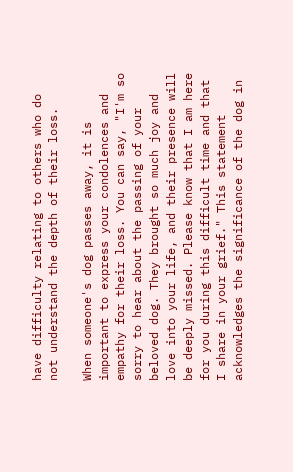have difficulty relating to others who do not understand the depth of their loss.

When someone's dog passes away, it is important to express your condolences and empathy for their loss. You can say, "I'm so sorry to hear about the passing of your beloved dog. They brought so much joy and love into your life, and their presence will be deeply missed. Please know that I am here for you during this difficult time and that I share in your grief." This statement acknowledges the significance of the dog in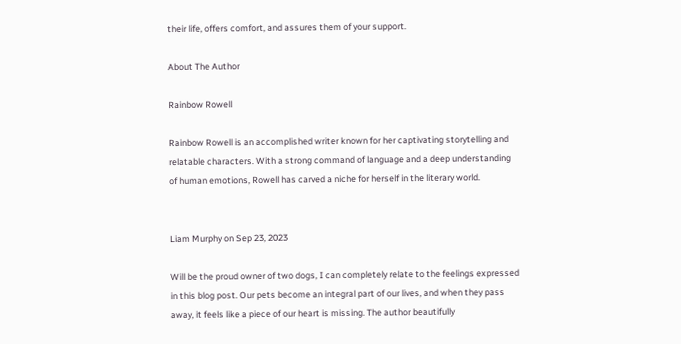their life, offers comfort, and assures them of your support.

About The Author

Rainbow Rowell

Rainbow Rowell is an accomplished writer known for her captivating storytelling and relatable characters. With a strong command of language and a deep understanding of human emotions, Rowell has carved a niche for herself in the literary world.


Liam Murphy on Sep 23, 2023

Will be the proud owner of two dogs, I can completely relate to the feelings expressed in this blog post. Our pets become an integral part of our lives, and when they pass away, it feels like a piece of our heart is missing. The author beautifully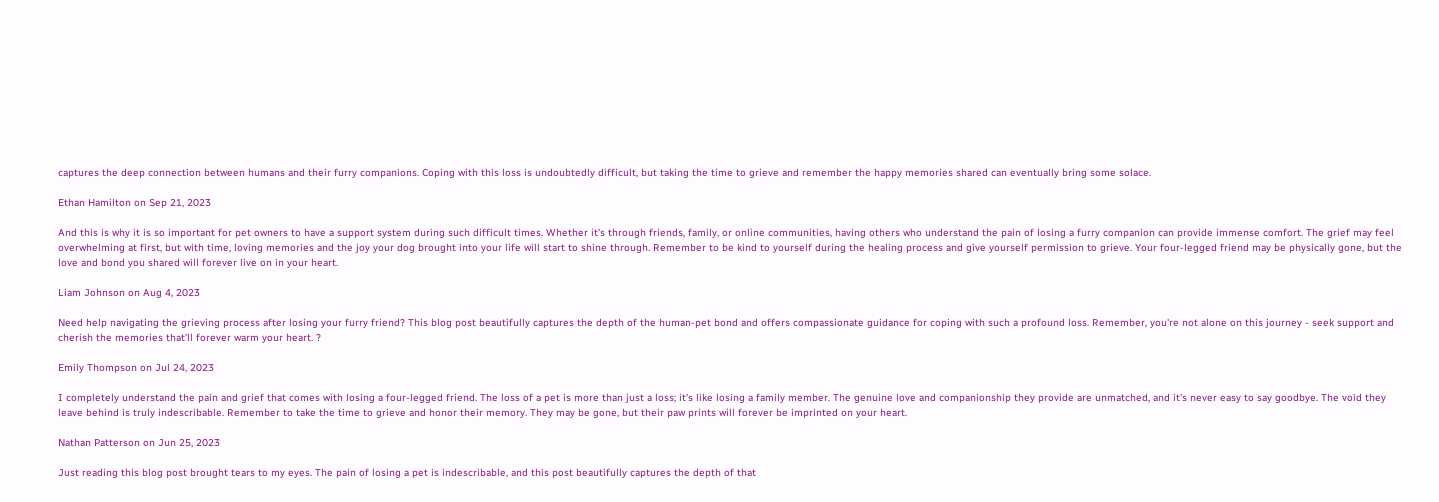captures the deep connection between humans and their furry companions. Coping with this loss is undoubtedly difficult, but taking the time to grieve and remember the happy memories shared can eventually bring some solace.

Ethan Hamilton on Sep 21, 2023

And this is why it is so important for pet owners to have a support system during such difficult times. Whether it's through friends, family, or online communities, having others who understand the pain of losing a furry companion can provide immense comfort. The grief may feel overwhelming at first, but with time, loving memories and the joy your dog brought into your life will start to shine through. Remember to be kind to yourself during the healing process and give yourself permission to grieve. Your four-legged friend may be physically gone, but the love and bond you shared will forever live on in your heart.

Liam Johnson on Aug 4, 2023

Need help navigating the grieving process after losing your furry friend? This blog post beautifully captures the depth of the human-pet bond and offers compassionate guidance for coping with such a profound loss. Remember, you're not alone on this journey - seek support and cherish the memories that'll forever warm your heart. ?

Emily Thompson on Jul 24, 2023

I completely understand the pain and grief that comes with losing a four-legged friend. The loss of a pet is more than just a loss; it's like losing a family member. The genuine love and companionship they provide are unmatched, and it's never easy to say goodbye. The void they leave behind is truly indescribable. Remember to take the time to grieve and honor their memory. They may be gone, but their paw prints will forever be imprinted on your heart.

Nathan Patterson on Jun 25, 2023

Just reading this blog post brought tears to my eyes. The pain of losing a pet is indescribable, and this post beautifully captures the depth of that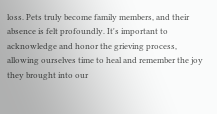loss. Pets truly become family members, and their absence is felt profoundly. It's important to acknowledge and honor the grieving process, allowing ourselves time to heal and remember the joy they brought into our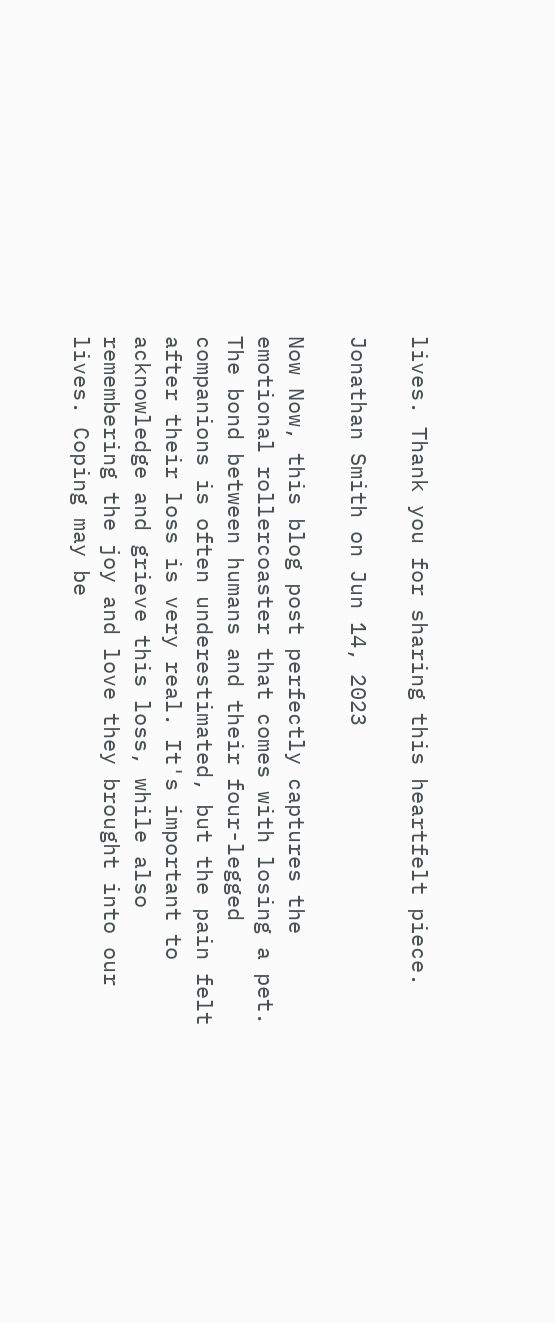lives. Thank you for sharing this heartfelt piece.

Jonathan Smith on Jun 14, 2023

Now Now, this blog post perfectly captures the emotional rollercoaster that comes with losing a pet. The bond between humans and their four-legged companions is often underestimated, but the pain felt after their loss is very real. It's important to acknowledge and grieve this loss, while also remembering the joy and love they brought into our lives. Coping may be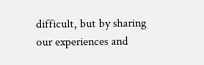difficult, but by sharing our experiences and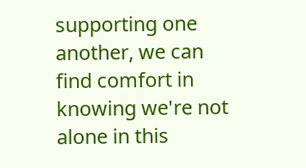supporting one another, we can find comfort in knowing we're not alone in this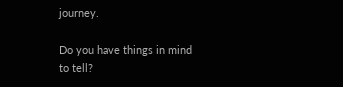journey.

Do you have things in mind to tell?